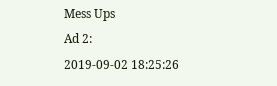Mess Ups
Ad 2:
2019-09-02 18:25:26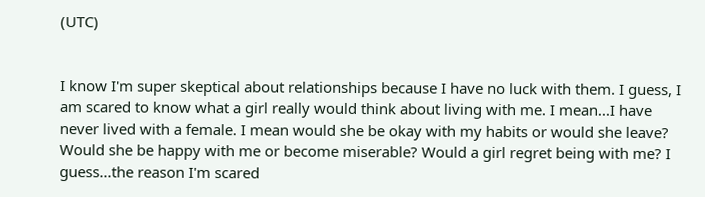(UTC)


I know I'm super skeptical about relationships because I have no luck with them. I guess, I am scared to know what a girl really would think about living with me. I mean...I have never lived with a female. I mean would she be okay with my habits or would she leave? Would she be happy with me or become miserable? Would a girl regret being with me? I guess...the reason I'm scared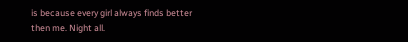is because every girl always finds better then me. Night all.